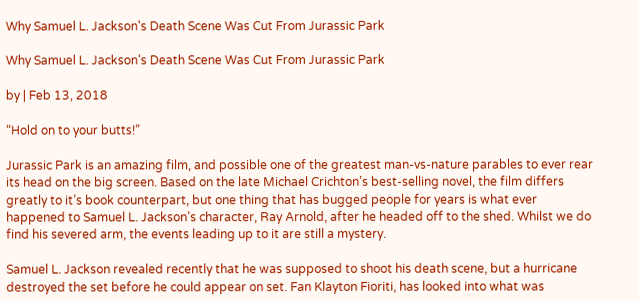Why Samuel L. Jackson's Death Scene Was Cut From Jurassic Park

Why Samuel L. Jackson’s Death Scene Was Cut From Jurassic Park

by | Feb 13, 2018

“Hold on to your butts!”

Jurassic Park is an amazing film, and possible one of the greatest man-vs-nature parables to ever rear its head on the big screen. Based on the late Michael Crichton’s best-selling novel, the film differs greatly to it’s book counterpart, but one thing that has bugged people for years is what ever happened to Samuel L. Jackson’s character, Ray Arnold, after he headed off to the shed. Whilst we do find his severed arm, the events leading up to it are still a mystery.

Samuel L. Jackson revealed recently that he was supposed to shoot his death scene, but a hurricane destroyed the set before he could appear on set. Fan Klayton Fioriti, has looked into what was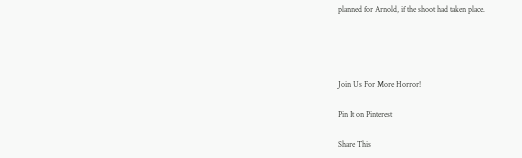planned for Arnold, if the shoot had taken place.




Join Us For More Horror!

Pin It on Pinterest

Share This